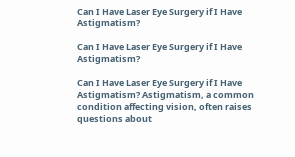Can I Have Laser Eye Surgery if I Have Astigmatism?

Can I Have Laser Eye Surgery if I Have Astigmatism?

Can I Have Laser Eye Surgery if I Have Astigmatism? Astigmatism, a common condition affecting vision, often raises questions about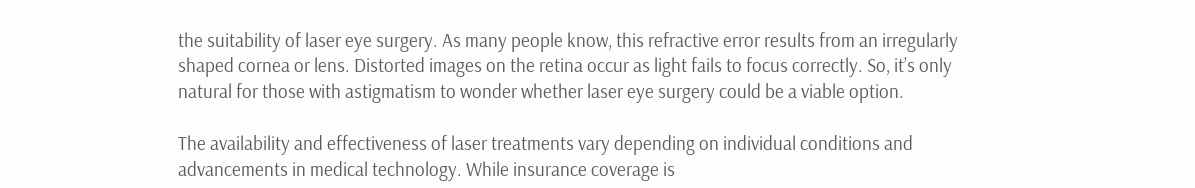the suitability of laser eye surgery. As many people know, this refractive error results from an irregularly shaped cornea or lens. Distorted images on the retina occur as light fails to focus correctly. So, it’s only natural for those with astigmatism to wonder whether laser eye surgery could be a viable option.

The availability and effectiveness of laser treatments vary depending on individual conditions and advancements in medical technology. While insurance coverage is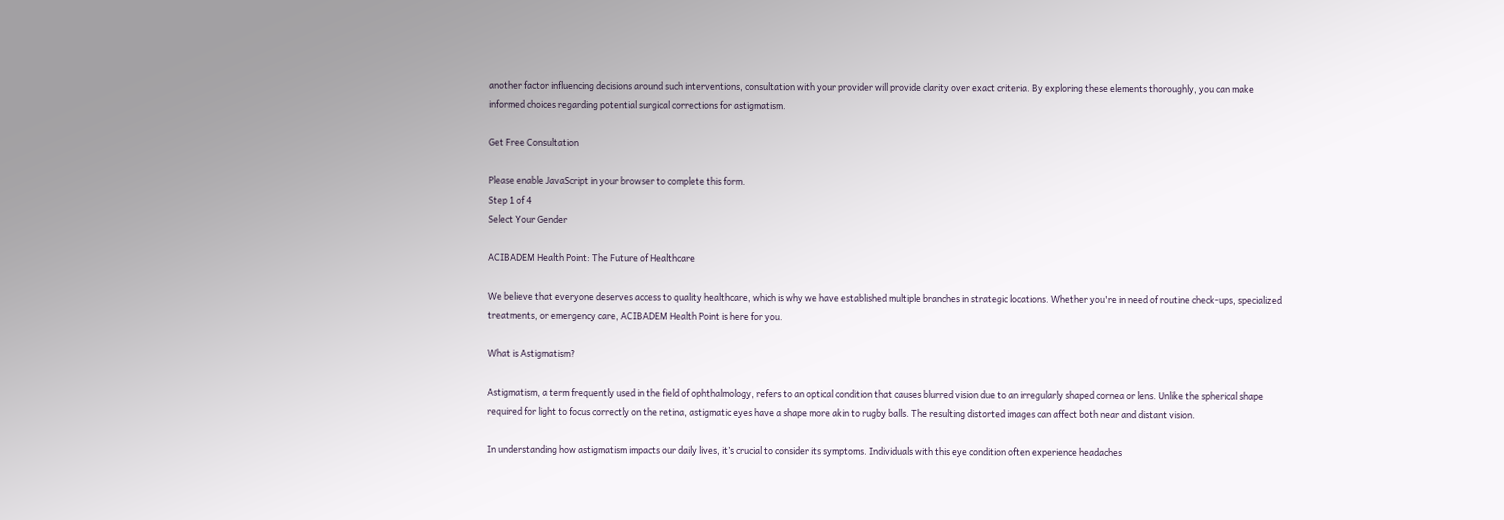another factor influencing decisions around such interventions, consultation with your provider will provide clarity over exact criteria. By exploring these elements thoroughly, you can make informed choices regarding potential surgical corrections for astigmatism.

Get Free Consultation

Please enable JavaScript in your browser to complete this form.
Step 1 of 4
Select Your Gender

ACIBADEM Health Point: The Future of Healthcare

We believe that everyone deserves access to quality healthcare, which is why we have established multiple branches in strategic locations. Whether you're in need of routine check-ups, specialized treatments, or emergency care, ACIBADEM Health Point is here for you.

What is Astigmatism?

Astigmatism, a term frequently used in the field of ophthalmology, refers to an optical condition that causes blurred vision due to an irregularly shaped cornea or lens. Unlike the spherical shape required for light to focus correctly on the retina, astigmatic eyes have a shape more akin to rugby balls. The resulting distorted images can affect both near and distant vision.

In understanding how astigmatism impacts our daily lives, it’s crucial to consider its symptoms. Individuals with this eye condition often experience headaches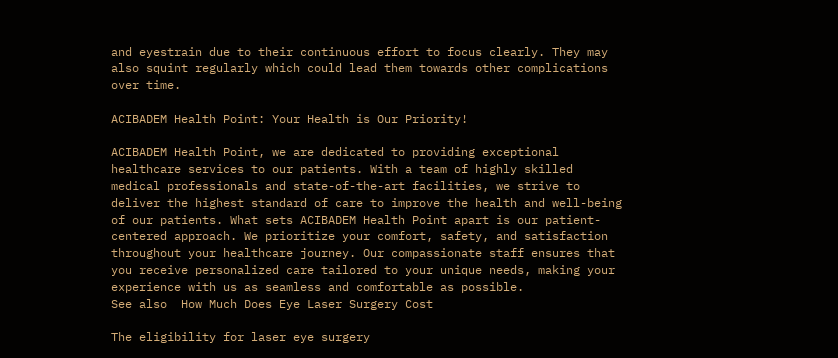and eyestrain due to their continuous effort to focus clearly. They may also squint regularly which could lead them towards other complications over time.

ACIBADEM Health Point: Your Health is Our Priority!

ACIBADEM Health Point, we are dedicated to providing exceptional healthcare services to our patients. With a team of highly skilled medical professionals and state-of-the-art facilities, we strive to deliver the highest standard of care to improve the health and well-being of our patients. What sets ACIBADEM Health Point apart is our patient-centered approach. We prioritize your comfort, safety, and satisfaction throughout your healthcare journey. Our compassionate staff ensures that you receive personalized care tailored to your unique needs, making your experience with us as seamless and comfortable as possible.
See also  How Much Does Eye Laser Surgery Cost

The eligibility for laser eye surgery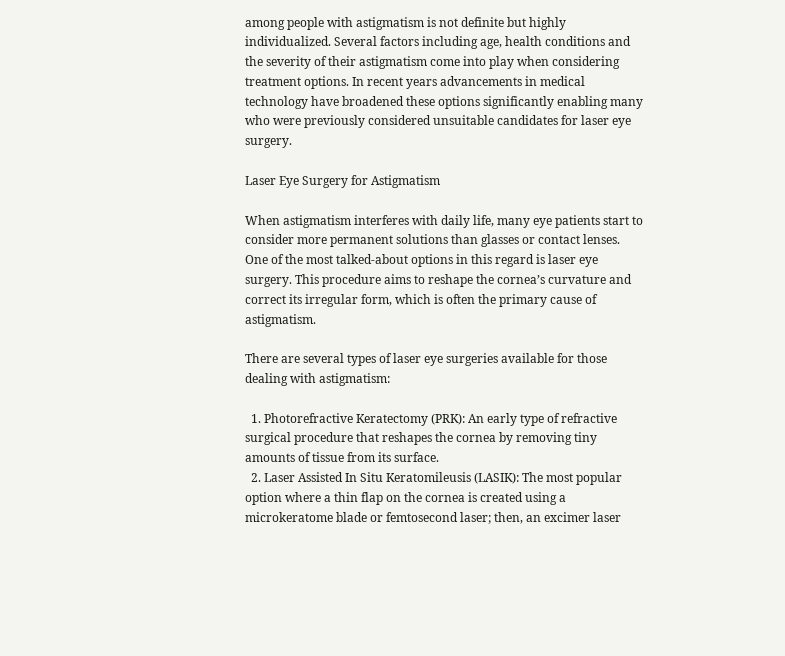among people with astigmatism is not definite but highly individualized. Several factors including age, health conditions and the severity of their astigmatism come into play when considering treatment options. In recent years advancements in medical technology have broadened these options significantly enabling many who were previously considered unsuitable candidates for laser eye surgery.

Laser Eye Surgery for Astigmatism

When astigmatism interferes with daily life, many eye patients start to consider more permanent solutions than glasses or contact lenses. One of the most talked-about options in this regard is laser eye surgery. This procedure aims to reshape the cornea’s curvature and correct its irregular form, which is often the primary cause of astigmatism.

There are several types of laser eye surgeries available for those dealing with astigmatism:

  1. Photorefractive Keratectomy (PRK): An early type of refractive surgical procedure that reshapes the cornea by removing tiny amounts of tissue from its surface.
  2. Laser Assisted In Situ Keratomileusis (LASIK): The most popular option where a thin flap on the cornea is created using a microkeratome blade or femtosecond laser; then, an excimer laser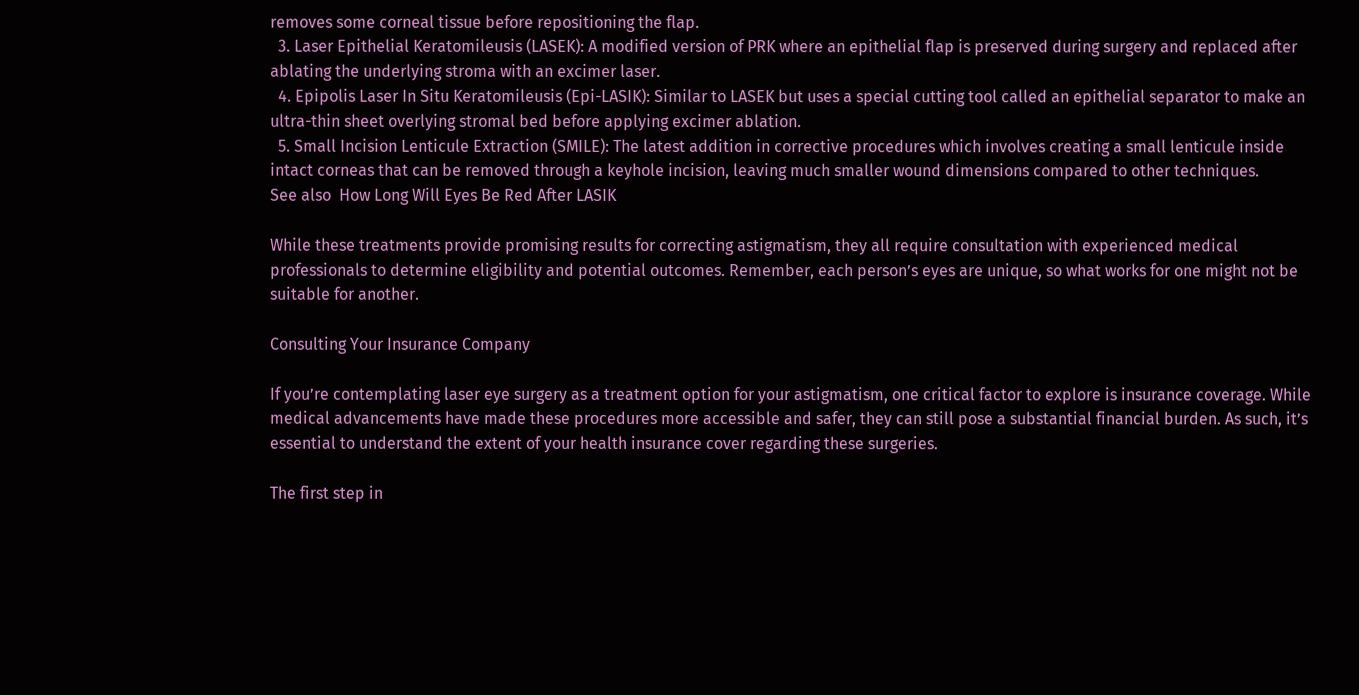removes some corneal tissue before repositioning the flap.
  3. Laser Epithelial Keratomileusis (LASEK): A modified version of PRK where an epithelial flap is preserved during surgery and replaced after ablating the underlying stroma with an excimer laser.
  4. Epipolis Laser In Situ Keratomileusis (Epi-LASIK): Similar to LASEK but uses a special cutting tool called an epithelial separator to make an ultra-thin sheet overlying stromal bed before applying excimer ablation.
  5. Small Incision Lenticule Extraction (SMILE): The latest addition in corrective procedures which involves creating a small lenticule inside intact corneas that can be removed through a keyhole incision, leaving much smaller wound dimensions compared to other techniques.
See also  How Long Will Eyes Be Red After LASIK

While these treatments provide promising results for correcting astigmatism, they all require consultation with experienced medical professionals to determine eligibility and potential outcomes. Remember, each person’s eyes are unique, so what works for one might not be suitable for another.

Consulting Your Insurance Company

If you’re contemplating laser eye surgery as a treatment option for your astigmatism, one critical factor to explore is insurance coverage. While medical advancements have made these procedures more accessible and safer, they can still pose a substantial financial burden. As such, it’s essential to understand the extent of your health insurance cover regarding these surgeries.

The first step in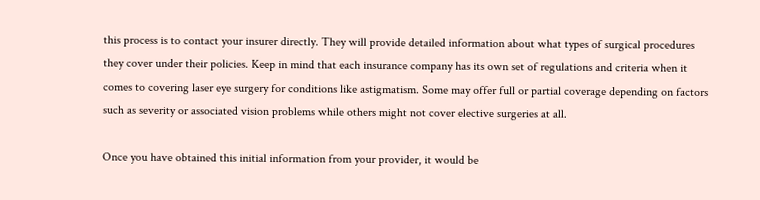this process is to contact your insurer directly. They will provide detailed information about what types of surgical procedures they cover under their policies. Keep in mind that each insurance company has its own set of regulations and criteria when it comes to covering laser eye surgery for conditions like astigmatism. Some may offer full or partial coverage depending on factors such as severity or associated vision problems while others might not cover elective surgeries at all.

Once you have obtained this initial information from your provider, it would be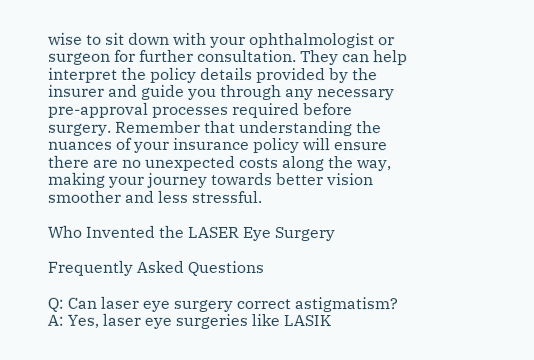wise to sit down with your ophthalmologist or surgeon for further consultation. They can help interpret the policy details provided by the insurer and guide you through any necessary pre-approval processes required before surgery. Remember that understanding the nuances of your insurance policy will ensure there are no unexpected costs along the way, making your journey towards better vision smoother and less stressful.

Who Invented the LASER Eye Surgery

Frequently Asked Questions

Q: Can laser eye surgery correct astigmatism? A: Yes, laser eye surgeries like LASIK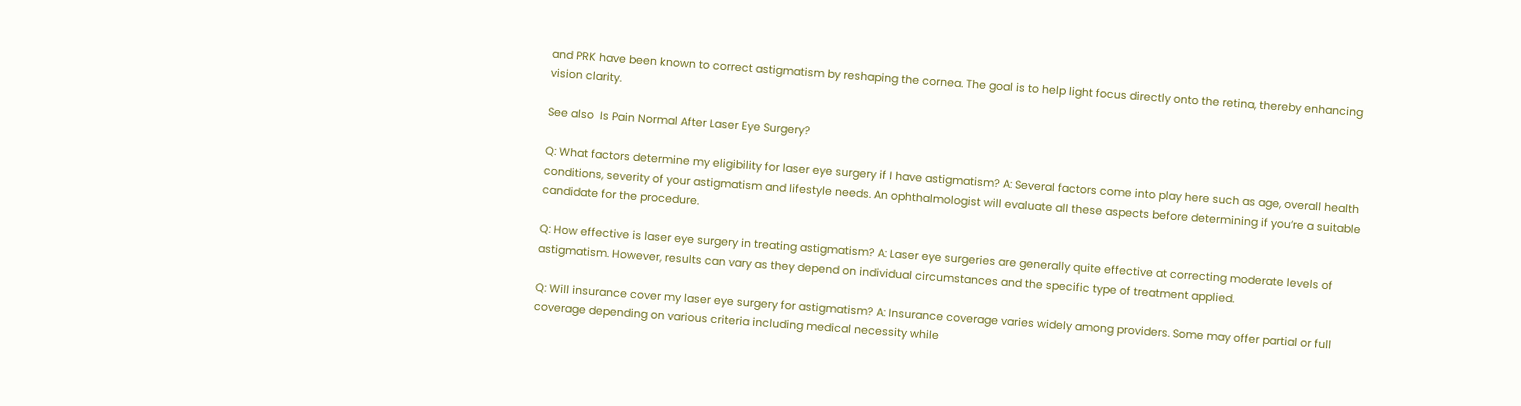and PRK have been known to correct astigmatism by reshaping the cornea. The goal is to help light focus directly onto the retina, thereby enhancing vision clarity.

See also  Is Pain Normal After Laser Eye Surgery?

Q: What factors determine my eligibility for laser eye surgery if I have astigmatism? A: Several factors come into play here such as age, overall health conditions, severity of your astigmatism and lifestyle needs. An ophthalmologist will evaluate all these aspects before determining if you’re a suitable candidate for the procedure.

Q: How effective is laser eye surgery in treating astigmatism? A: Laser eye surgeries are generally quite effective at correcting moderate levels of astigmatism. However, results can vary as they depend on individual circumstances and the specific type of treatment applied.

Q: Will insurance cover my laser eye surgery for astigmatism? A: Insurance coverage varies widely among providers. Some may offer partial or full coverage depending on various criteria including medical necessity while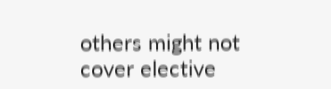others might not cover elective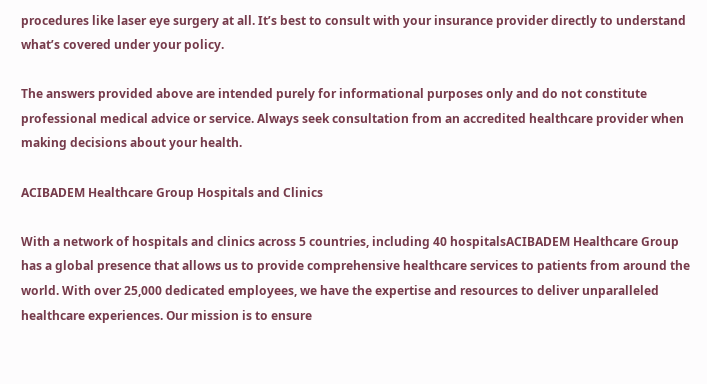procedures like laser eye surgery at all. It’s best to consult with your insurance provider directly to understand what’s covered under your policy.

The answers provided above are intended purely for informational purposes only and do not constitute professional medical advice or service. Always seek consultation from an accredited healthcare provider when making decisions about your health.

ACIBADEM Healthcare Group Hospitals and Clinics

With a network of hospitals and clinics across 5 countries, including 40 hospitalsACIBADEM Healthcare Group has a global presence that allows us to provide comprehensive healthcare services to patients from around the world. With over 25,000 dedicated employees, we have the expertise and resources to deliver unparalleled healthcare experiences. Our mission is to ensure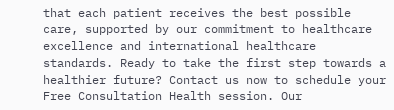that each patient receives the best possible care, supported by our commitment to healthcare excellence and international healthcare standards. Ready to take the first step towards a healthier future? Contact us now to schedule your Free Consultation Health session. Our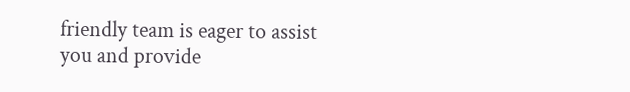friendly team is eager to assist you and provide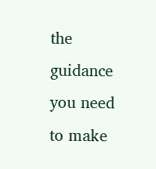the guidance you need to make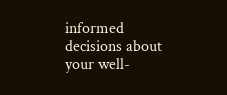informed decisions about your well-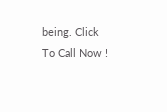being. Click To Call Now !